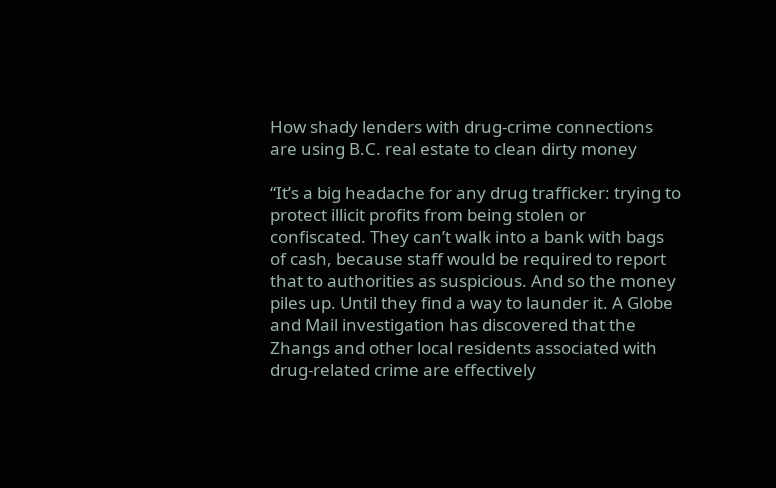How shady lenders with drug-crime connections are using B.C. real estate to clean dirty money

“It’s a big headache for any drug trafficker: trying to protect illicit profits from being stolen or confiscated. They can’t walk into a bank with bags of cash, because staff would be required to report that to authorities as suspicious. And so the money piles up. Until they find a way to launder it. A Globe and Mail investigation has discovered that the Zhangs and other local residents associated with drug-related crime are effectively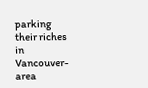parking their riches in Vancouver-area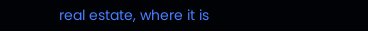real estate, where it is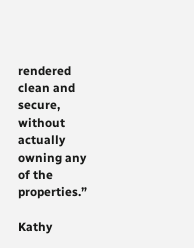rendered clean and secure, without actually owning any of the properties.”

Kathy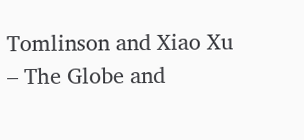Tomlinson and Xiao Xu – The Globe and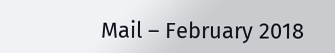Mail – February 2018